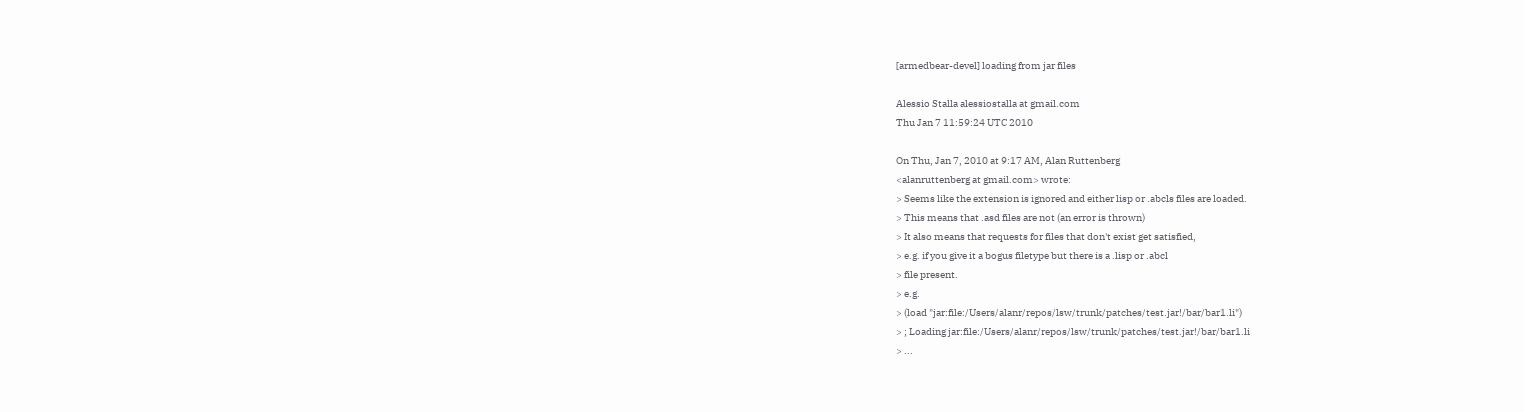[armedbear-devel] loading from jar files

Alessio Stalla alessiostalla at gmail.com
Thu Jan 7 11:59:24 UTC 2010

On Thu, Jan 7, 2010 at 9:17 AM, Alan Ruttenberg
<alanruttenberg at gmail.com> wrote:
> Seems like the extension is ignored and either lisp or .abcls files are loaded.
> This means that .asd files are not (an error is thrown)
> It also means that requests for files that don't exist get satisfied,
> e.g. if you give it a bogus filetype but there is a .lisp or .abcl
> file present.
> e.g.
> (load "jar:file:/Users/alanr/repos/lsw/trunk/patches/test.jar!/bar/bar1.li")
> ; Loading jar:file:/Users/alanr/repos/lsw/trunk/patches/test.jar!/bar/bar1.li
> ...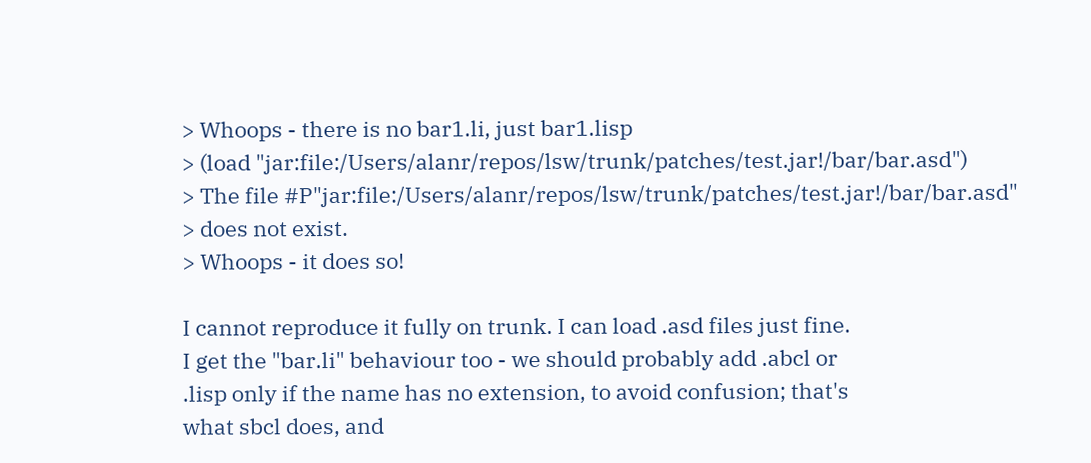> Whoops - there is no bar1.li, just bar1.lisp
> (load "jar:file:/Users/alanr/repos/lsw/trunk/patches/test.jar!/bar/bar.asd")
> The file #P"jar:file:/Users/alanr/repos/lsw/trunk/patches/test.jar!/bar/bar.asd"
> does not exist.
> Whoops - it does so!

I cannot reproduce it fully on trunk. I can load .asd files just fine.
I get the "bar.li" behaviour too - we should probably add .abcl or
.lisp only if the name has no extension, to avoid confusion; that's
what sbcl does, and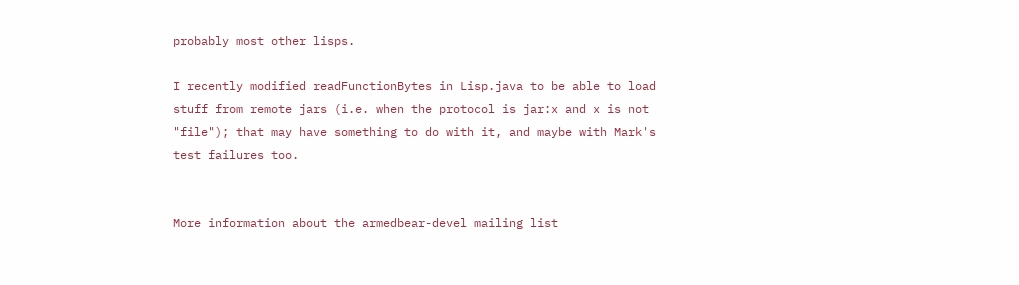probably most other lisps.

I recently modified readFunctionBytes in Lisp.java to be able to load
stuff from remote jars (i.e. when the protocol is jar:x and x is not
"file"); that may have something to do with it, and maybe with Mark's
test failures too.


More information about the armedbear-devel mailing list